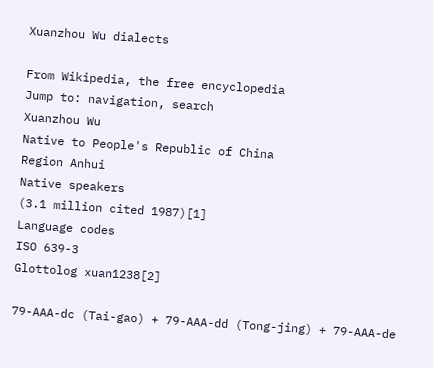Xuanzhou Wu dialects

From Wikipedia, the free encyclopedia
Jump to: navigation, search
Xuanzhou Wu
Native to People's Republic of China
Region Anhui
Native speakers
(3.1 million cited 1987)[1]
Language codes
ISO 639-3
Glottolog xuan1238[2]

79-AAA-dc (Tai-gao) + 79-AAA-dd (Tong-jing) + 79-AAA-de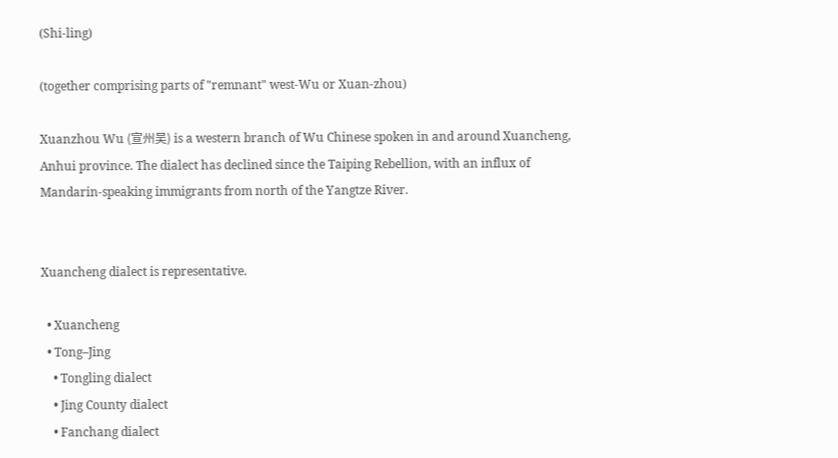(Shi-ling)

(together comprising parts of "remnant" west-Wu or Xuan-zhou)

Xuanzhou Wu (宣州吴) is a western branch of Wu Chinese spoken in and around Xuancheng, Anhui province. The dialect has declined since the Taiping Rebellion, with an influx of Mandarin-speaking immigrants from north of the Yangtze River.


Xuancheng dialect is representative.

  • Xuancheng
  • Tong–Jing
    • Tongling dialect
    • Jing County dialect
    • Fanchang dialect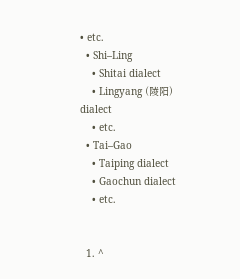• etc.
  • Shi–Ling
    • Shitai dialect
    • Lingyang (陵阳) dialect
    • etc.
  • Tai–Gao
    • Taiping dialect
    • Gaochun dialect
    • etc.


  1. ^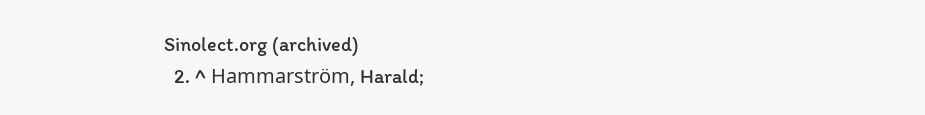Sinolect.org (archived)
  2. ^ Hammarström, Harald;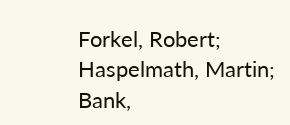Forkel, Robert; Haspelmath, Martin; Bank,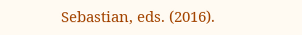Sebastian, eds. (2016).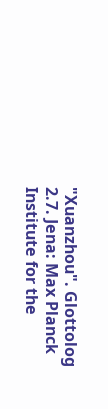"Xuanzhou". Glottolog 2.7. Jena: Max Planck Institute for the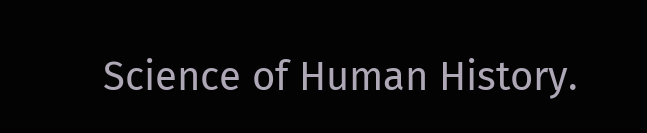Science of Human History.